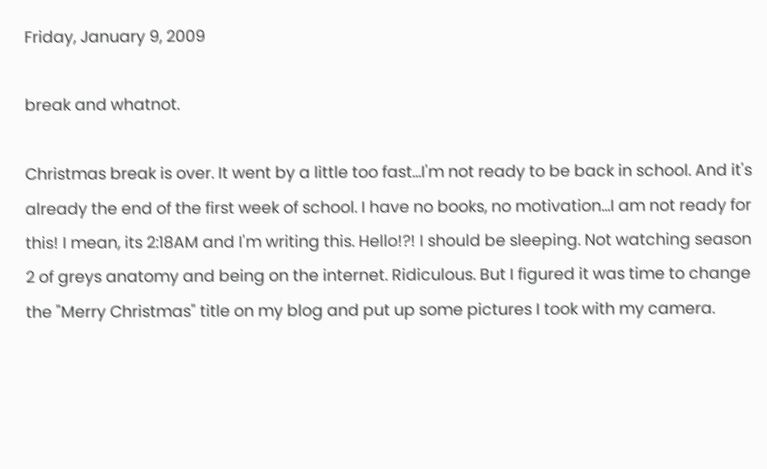Friday, January 9, 2009

break and whatnot.

Christmas break is over. It went by a little too fast...I'm not ready to be back in school. And it's already the end of the first week of school. I have no books, no motivation...I am not ready for this! I mean, its 2:18AM and I'm writing this. Hello!?! I should be sleeping. Not watching season 2 of greys anatomy and being on the internet. Ridiculous. But I figured it was time to change the "Merry Christmas" title on my blog and put up some pictures I took with my camera.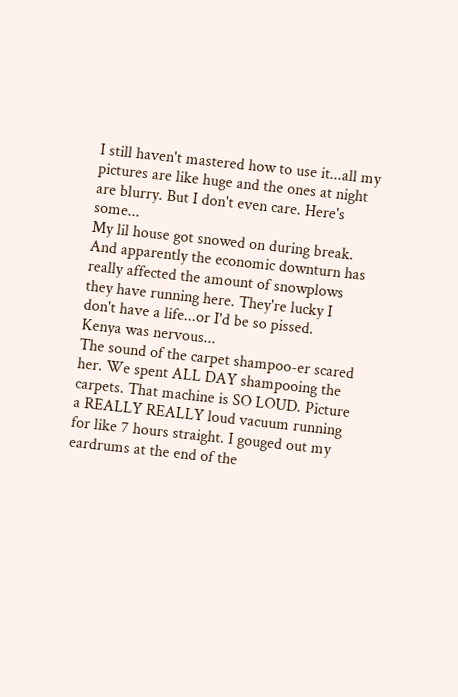I still haven't mastered how to use it...all my pictures are like huge and the ones at night are blurry. But I don't even care. Here's some...
My lil house got snowed on during break. And apparently the economic downturn has really affected the amount of snowplows they have running here. They're lucky I don't have a life...or I'd be so pissed.
Kenya was nervous...
The sound of the carpet shampoo-er scared her. We spent ALL DAY shampooing the carpets. That machine is SO LOUD. Picture a REALLY REALLY loud vacuum running for like 7 hours straight. I gouged out my eardrums at the end of the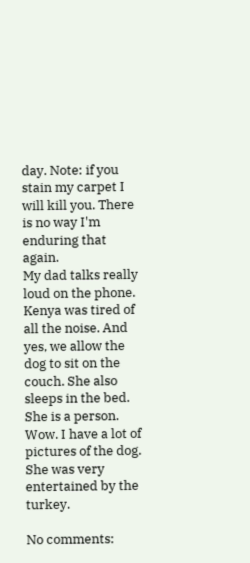day. Note: if you stain my carpet I will kill you. There is no way I'm enduring that again.
My dad talks really loud on the phone. Kenya was tired of all the noise. And yes, we allow the dog to sit on the couch. She also sleeps in the bed. She is a person.
Wow. I have a lot of pictures of the dog. She was very entertained by the turkey.

No comments: